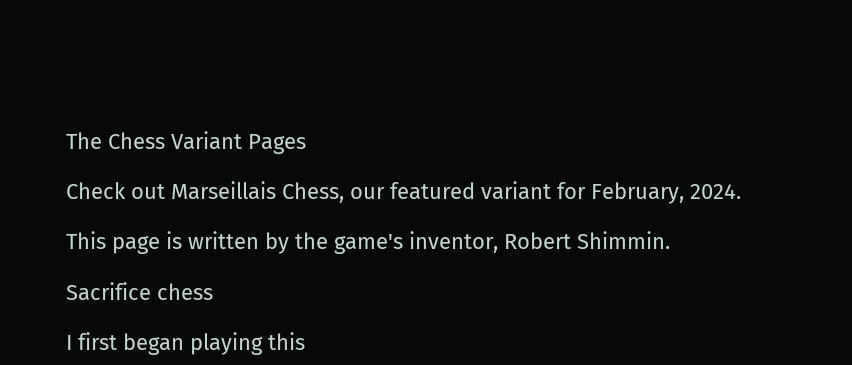The Chess Variant Pages

Check out Marseillais Chess, our featured variant for February, 2024.

This page is written by the game's inventor, Robert Shimmin.

Sacrifice chess

I first began playing this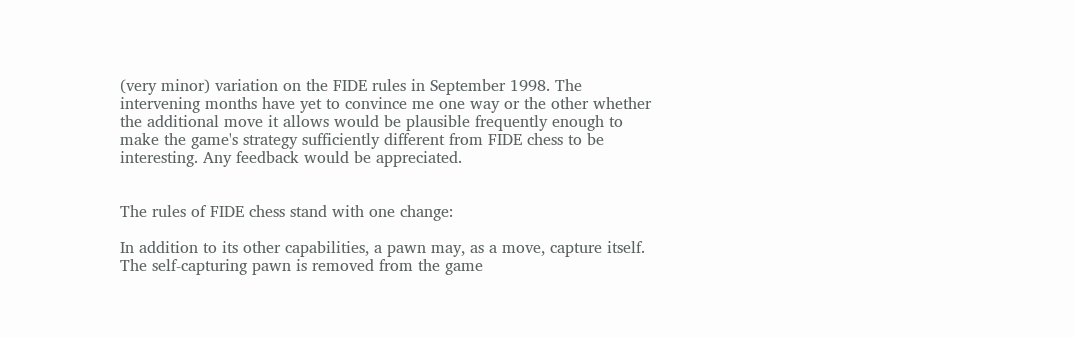(very minor) variation on the FIDE rules in September 1998. The intervening months have yet to convince me one way or the other whether the additional move it allows would be plausible frequently enough to make the game's strategy sufficiently different from FIDE chess to be interesting. Any feedback would be appreciated.


The rules of FIDE chess stand with one change:

In addition to its other capabilities, a pawn may, as a move, capture itself. The self-capturing pawn is removed from the game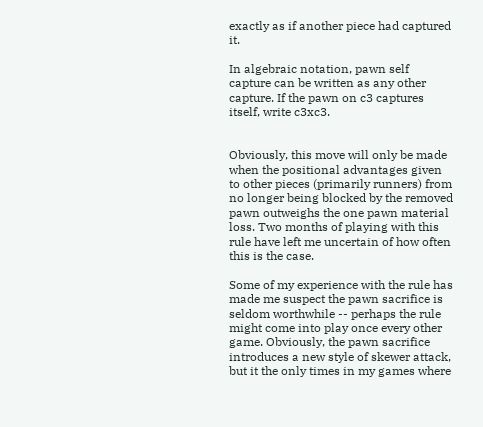exactly as if another piece had captured it.

In algebraic notation, pawn self capture can be written as any other capture. If the pawn on c3 captures itself, write c3xc3.


Obviously, this move will only be made when the positional advantages given to other pieces (primarily runners) from no longer being blocked by the removed pawn outweighs the one pawn material loss. Two months of playing with this rule have left me uncertain of how often this is the case.

Some of my experience with the rule has made me suspect the pawn sacrifice is seldom worthwhile -- perhaps the rule might come into play once every other game. Obviously, the pawn sacrifice introduces a new style of skewer attack, but it the only times in my games where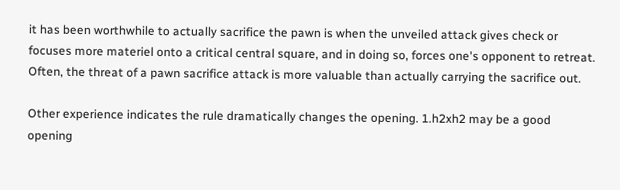it has been worthwhile to actually sacrifice the pawn is when the unveiled attack gives check or focuses more materiel onto a critical central square, and in doing so, forces one's opponent to retreat. Often, the threat of a pawn sacrifice attack is more valuable than actually carrying the sacrifice out.

Other experience indicates the rule dramatically changes the opening. 1.h2xh2 may be a good opening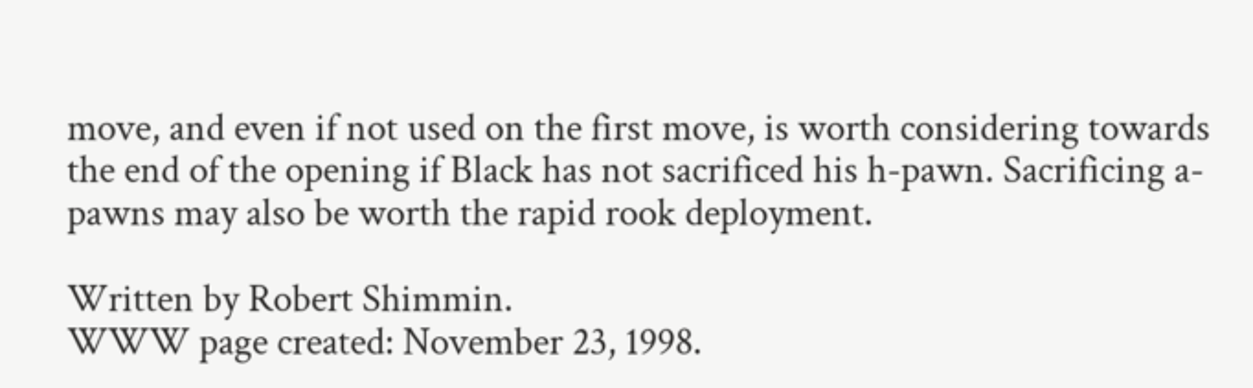move, and even if not used on the first move, is worth considering towards the end of the opening if Black has not sacrificed his h-pawn. Sacrificing a-pawns may also be worth the rapid rook deployment.

Written by Robert Shimmin.
WWW page created: November 23, 1998.